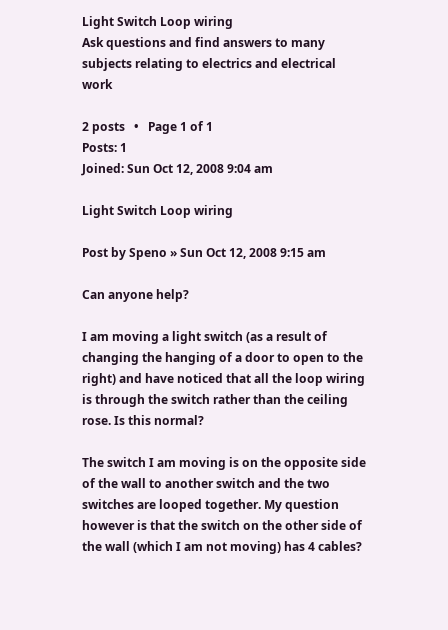Light Switch Loop wiring
Ask questions and find answers to many subjects relating to electrics and electrical work

2 posts   •   Page 1 of 1
Posts: 1
Joined: Sun Oct 12, 2008 9:04 am

Light Switch Loop wiring

Post by Speno » Sun Oct 12, 2008 9:15 am

Can anyone help?

I am moving a light switch (as a result of changing the hanging of a door to open to the right) and have noticed that all the loop wiring is through the switch rather than the ceiling rose. Is this normal?

The switch I am moving is on the opposite side of the wall to another switch and the two switches are looped together. My question however is that the switch on the other side of the wall (which I am not moving) has 4 cables?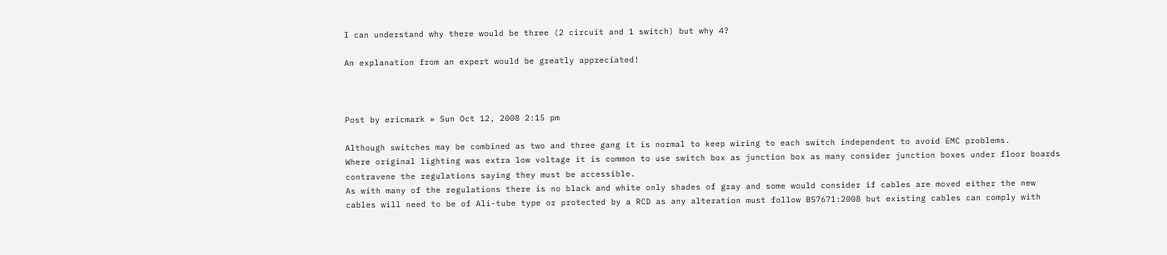I can understand why there would be three (2 circuit and 1 switch) but why 4?

An explanation from an expert would be greatly appreciated!



Post by ericmark » Sun Oct 12, 2008 2:15 pm

Although switches may be combined as two and three gang it is normal to keep wiring to each switch independent to avoid EMC problems.
Where original lighting was extra low voltage it is common to use switch box as junction box as many consider junction boxes under floor boards contravene the regulations saying they must be accessible.
As with many of the regulations there is no black and white only shades of gray and some would consider if cables are moved either the new cables will need to be of Ali-tube type or protected by a RCD as any alteration must follow BS7671:2008 but existing cables can comply with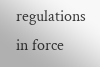regulations in force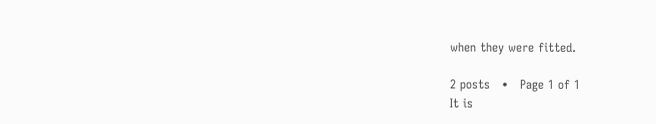when they were fitted.

2 posts   •   Page 1 of 1
It is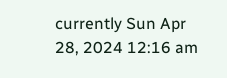currently Sun Apr 28, 2024 12:16 am